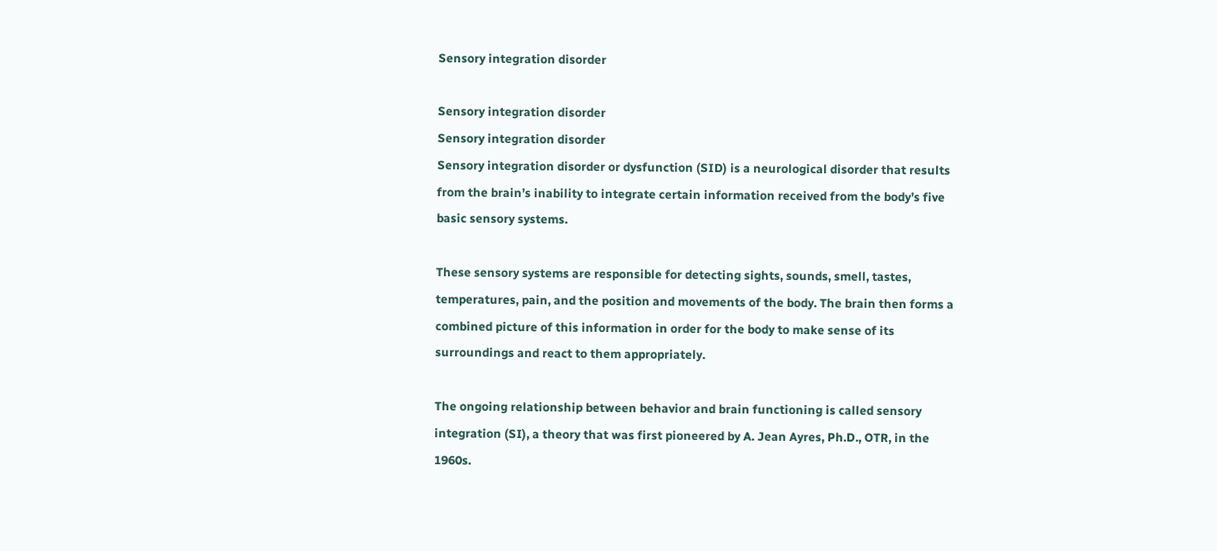Sensory integration disorder

Sensory integration disorder
Sensory integration disorder
Sensory integration disorder or dysfunction (SID) is a neurological disorder that results from the brain’s inability to integrate certain information received from the body’s five basic sensory systems.

These sensory systems are responsible for detecting sights, sounds, smell, tastes, temperatures, pain, and the position and movements of the body. The brain then forms a combined picture of this information in order for the body to make sense of its surroundings and react to them appropriately.

The ongoing relationship between behavior and brain functioning is called sensory integration (SI), a theory that was first pioneered by A. Jean Ayres, Ph.D., OTR, in the 1960s.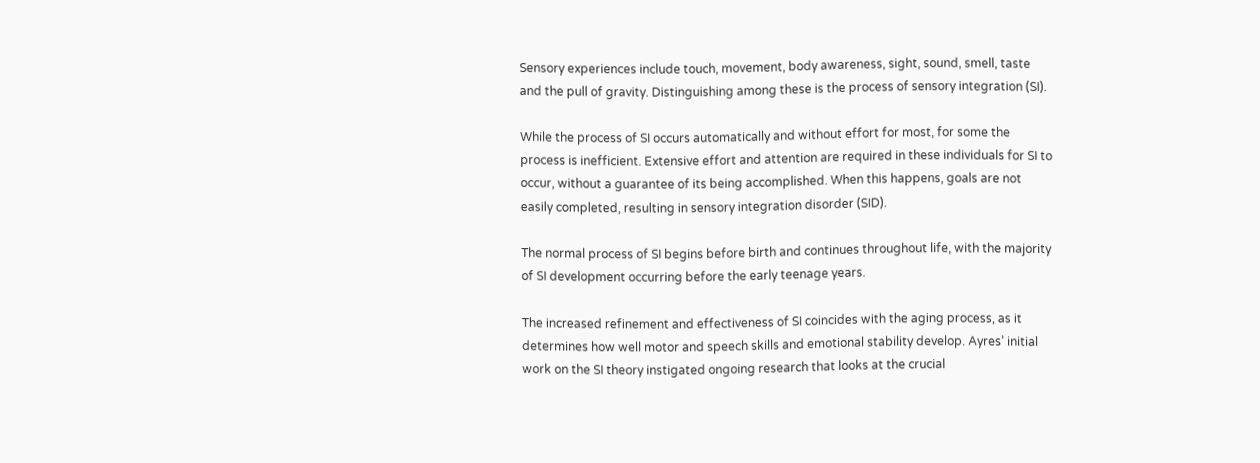Sensory experiences include touch, movement, body awareness, sight, sound, smell, taste and the pull of gravity. Distinguishing among these is the process of sensory integration (SI).

While the process of SI occurs automatically and without effort for most, for some the process is inefficient. Extensive effort and attention are required in these individuals for SI to occur, without a guarantee of its being accomplished. When this happens, goals are not easily completed, resulting in sensory integration disorder (SID).

The normal process of SI begins before birth and continues throughout life, with the majority of SI development occurring before the early teenage years.

The increased refinement and effectiveness of SI coincides with the aging process, as it determines how well motor and speech skills and emotional stability develop. Ayres’ initial work on the SI theory instigated ongoing research that looks at the crucial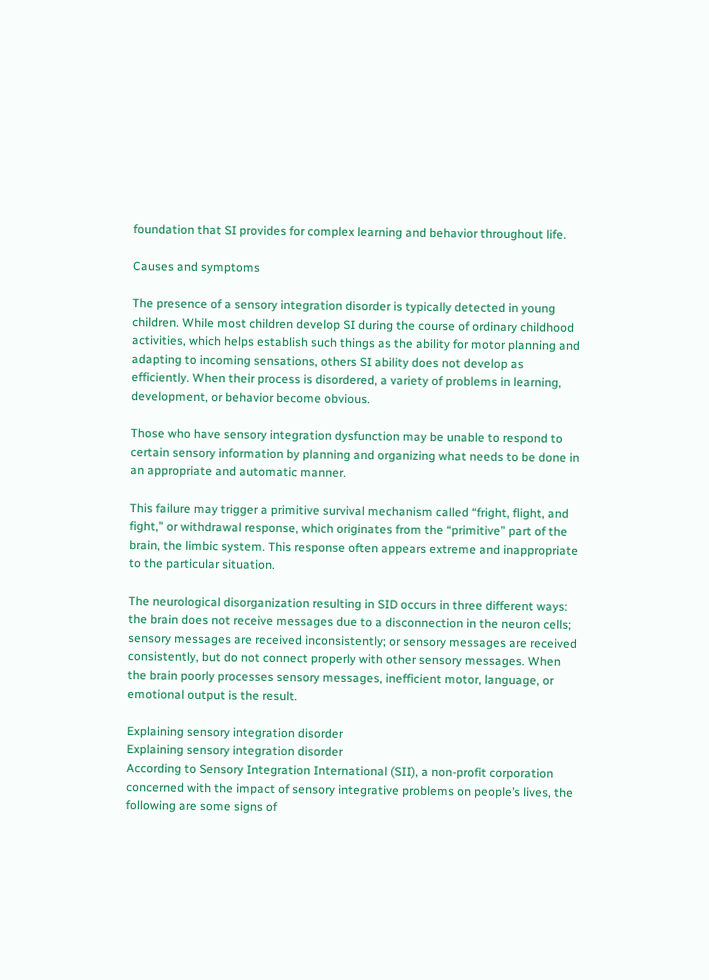foundation that SI provides for complex learning and behavior throughout life.

Causes and symptoms

The presence of a sensory integration disorder is typically detected in young children. While most children develop SI during the course of ordinary childhood activities, which helps establish such things as the ability for motor planning and adapting to incoming sensations, others SI ability does not develop as efficiently. When their process is disordered, a variety of problems in learning, development, or behavior become obvious.

Those who have sensory integration dysfunction may be unable to respond to certain sensory information by planning and organizing what needs to be done in an appropriate and automatic manner.

This failure may trigger a primitive survival mechanism called “fright, flight, and fight,” or withdrawal response, which originates from the “primitive” part of the brain, the limbic system. This response often appears extreme and inappropriate to the particular situation.

The neurological disorganization resulting in SID occurs in three different ways: the brain does not receive messages due to a disconnection in the neuron cells; sensory messages are received inconsistently; or sensory messages are received consistently, but do not connect properly with other sensory messages. When the brain poorly processes sensory messages, inefficient motor, language, or emotional output is the result.

Explaining sensory integration disorder
Explaining sensory integration disorder
According to Sensory Integration International (SII), a non-profit corporation concerned with the impact of sensory integrative problems on people’s lives, the following are some signs of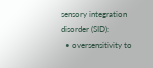sensory integration disorder (SID):
  • oversensitivity to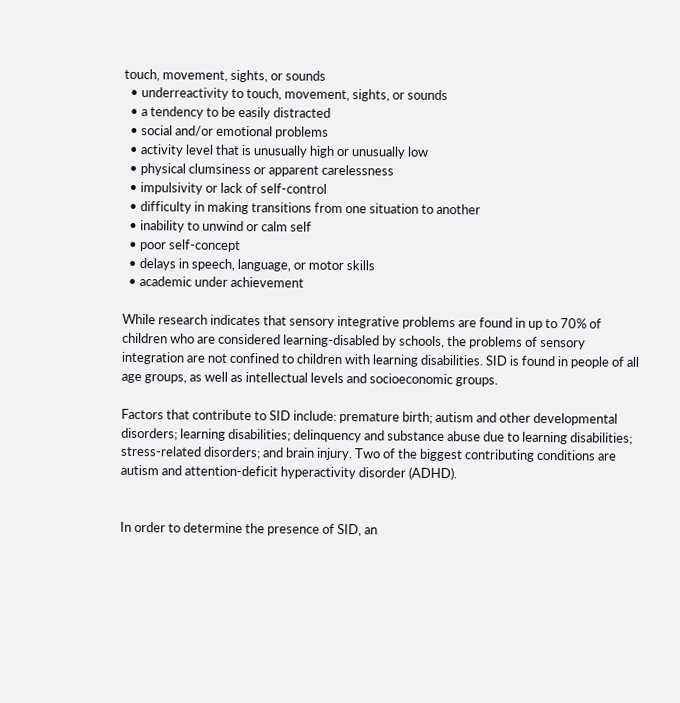touch, movement, sights, or sounds
  • underreactivity to touch, movement, sights, or sounds
  • a tendency to be easily distracted
  • social and/or emotional problems
  • activity level that is unusually high or unusually low
  • physical clumsiness or apparent carelessness
  • impulsivity or lack of self-control
  • difficulty in making transitions from one situation to another
  • inability to unwind or calm self
  • poor self-concept
  • delays in speech, language, or motor skills
  • academic under achievement

While research indicates that sensory integrative problems are found in up to 70% of children who are considered learning-disabled by schools, the problems of sensory integration are not confined to children with learning disabilities. SID is found in people of all age groups, as well as intellectual levels and socioeconomic groups.

Factors that contribute to SID include: premature birth; autism and other developmental disorders; learning disabilities; delinquency and substance abuse due to learning disabilities; stress-related disorders; and brain injury. Two of the biggest contributing conditions are autism and attention-deficit hyperactivity disorder (ADHD).


In order to determine the presence of SID, an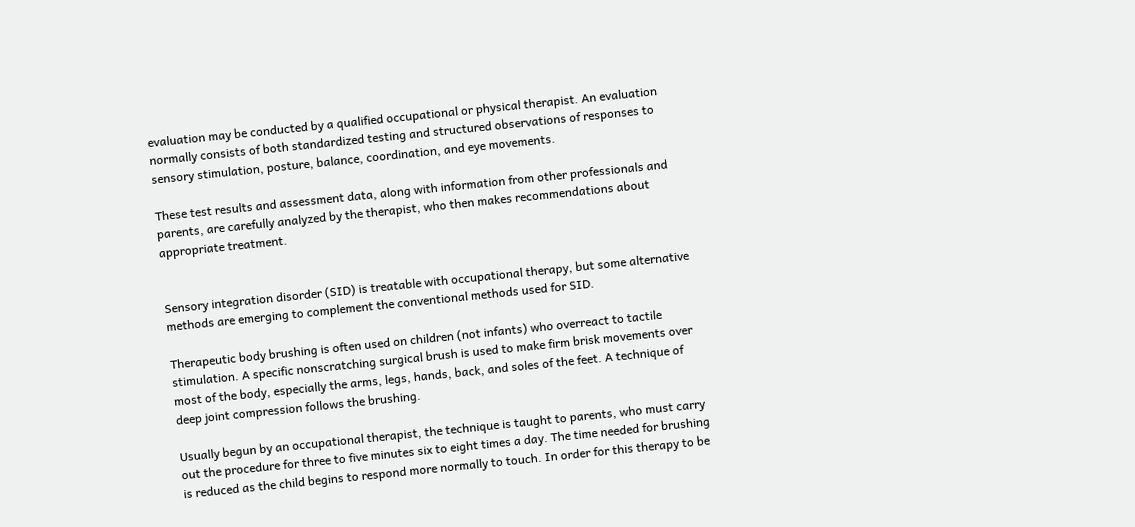evaluation may be conducted by a qualified occupational or physical therapist. An evaluation normally consists of both standardized testing and structured observations of responses to sensory stimulation, posture, balance, coordination, and eye movements.

These test results and assessment data, along with information from other professionals and parents, are carefully analyzed by the therapist, who then makes recommendations about appropriate treatment.


Sensory integration disorder (SID) is treatable with occupational therapy, but some alternative methods are emerging to complement the conventional methods used for SID.

Therapeutic body brushing is often used on children (not infants) who overreact to tactile stimulation. A specific nonscratching surgical brush is used to make firm brisk movements over most of the body, especially the arms, legs, hands, back, and soles of the feet. A technique of deep joint compression follows the brushing.

Usually begun by an occupational therapist, the technique is taught to parents, who must carry out the procedure for three to five minutes six to eight times a day. The time needed for brushing is reduced as the child begins to respond more normally to touch. In order for this therapy to be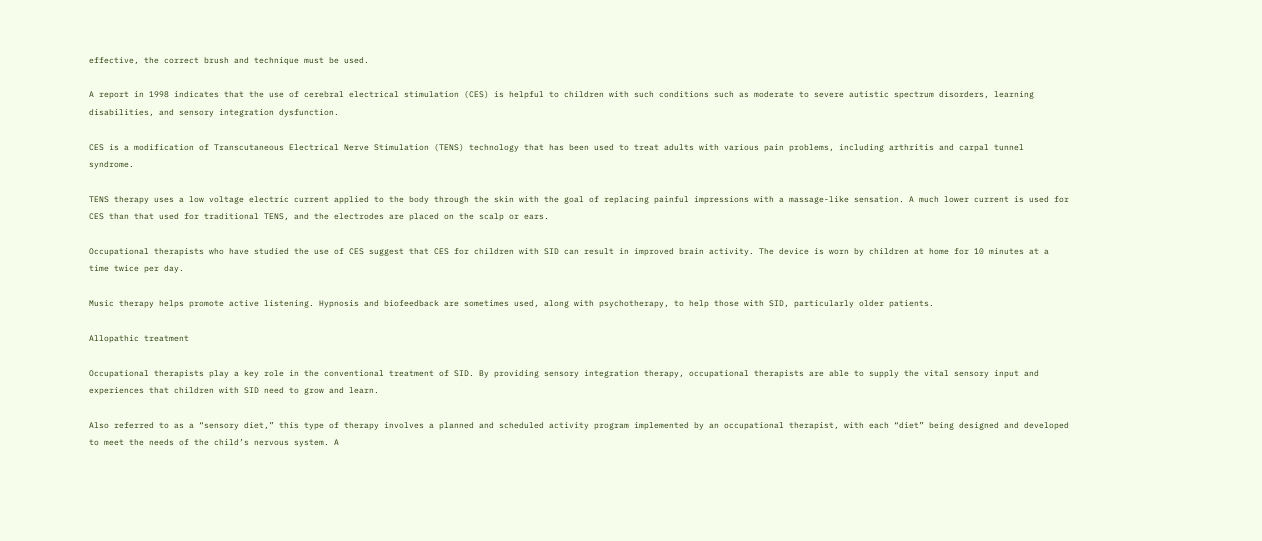effective, the correct brush and technique must be used.

A report in 1998 indicates that the use of cerebral electrical stimulation (CES) is helpful to children with such conditions such as moderate to severe autistic spectrum disorders, learning disabilities, and sensory integration dysfunction.

CES is a modification of Transcutaneous Electrical Nerve Stimulation (TENS) technology that has been used to treat adults with various pain problems, including arthritis and carpal tunnel syndrome.

TENS therapy uses a low voltage electric current applied to the body through the skin with the goal of replacing painful impressions with a massage-like sensation. A much lower current is used for CES than that used for traditional TENS, and the electrodes are placed on the scalp or ears.

Occupational therapists who have studied the use of CES suggest that CES for children with SID can result in improved brain activity. The device is worn by children at home for 10 minutes at a time twice per day.

Music therapy helps promote active listening. Hypnosis and biofeedback are sometimes used, along with psychotherapy, to help those with SID, particularly older patients.

Allopathic treatment

Occupational therapists play a key role in the conventional treatment of SID. By providing sensory integration therapy, occupational therapists are able to supply the vital sensory input and experiences that children with SID need to grow and learn.

Also referred to as a “sensory diet,” this type of therapy involves a planned and scheduled activity program implemented by an occupational therapist, with each “diet” being designed and developed to meet the needs of the child’s nervous system. A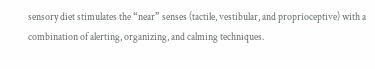sensory diet stimulates the “near” senses (tactile, vestibular, and proprioceptive) with a combination of alerting, organizing, and calming techniques.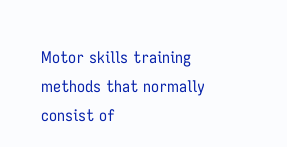Motor skills training methods that normally consist of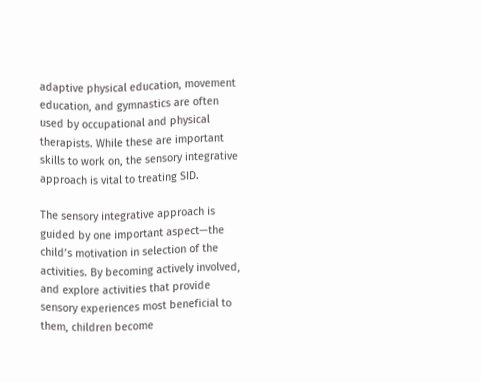adaptive physical education, movement education, and gymnastics are often used by occupational and physical therapists. While these are important skills to work on, the sensory integrative approach is vital to treating SID.

The sensory integrative approach is guided by one important aspect—the child’s motivation in selection of the activities. By becoming actively involved, and explore activities that provide sensory experiences most beneficial to them, children become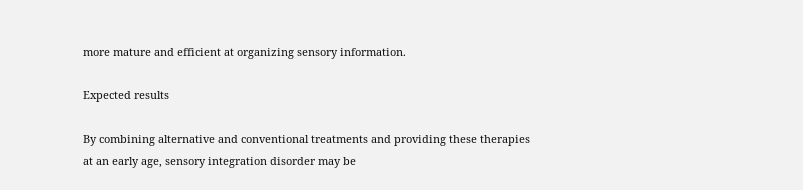more mature and efficient at organizing sensory information.

Expected results

By combining alternative and conventional treatments and providing these therapies at an early age, sensory integration disorder may be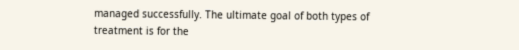managed successfully. The ultimate goal of both types of treatment is for the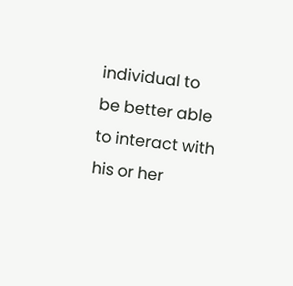individual to be better able to interact with his or her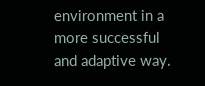environment in a more successful and adaptive way.